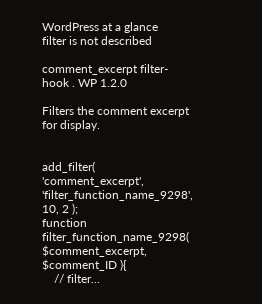WordPress at a glance
filter is not described

comment_excerpt filter-hook . WP 1.2.0

Filters the comment excerpt for display.


add_filter( 'comment_excerpt', 'filter_function_name_9298', 10, 2 );
function filter_function_name_9298( $comment_excerpt, $comment_ID ){
    // filter...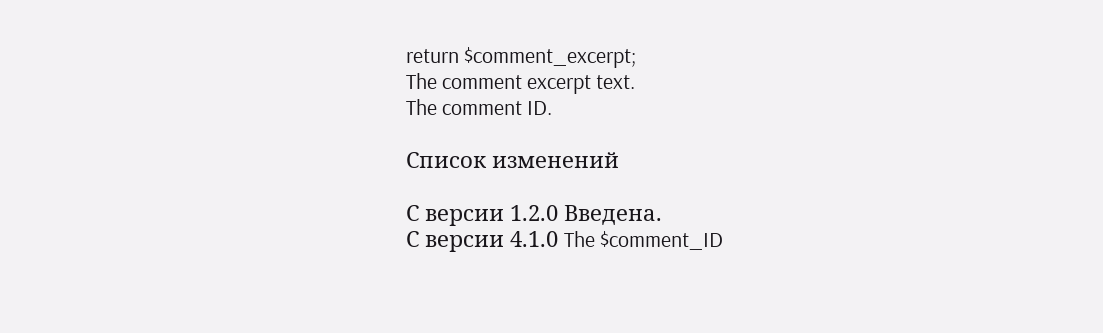return $comment_excerpt;
The comment excerpt text.
The comment ID.

Список изменений

С версии 1.2.0 Введена.
С версии 4.1.0 The $comment_ID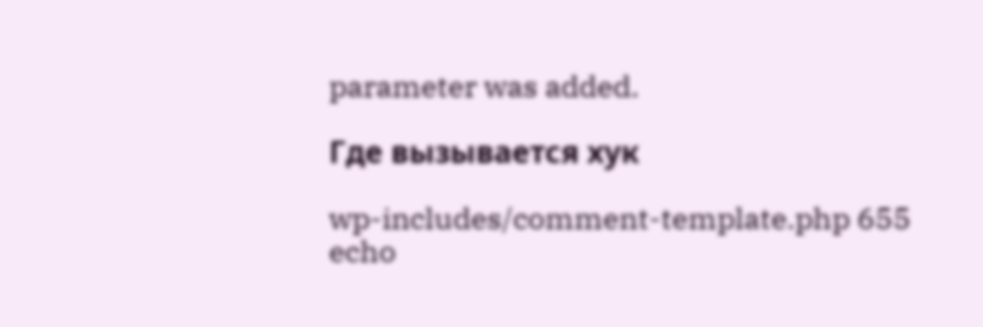parameter was added.

Где вызывается хук

wp-includes/comment-template.php 655
echo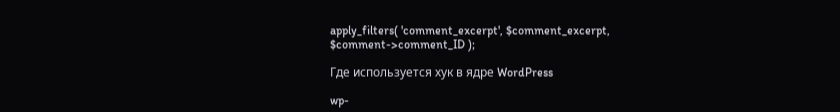apply_filters( 'comment_excerpt', $comment_excerpt, $comment->comment_ID );

Где используется хук в ядре WordPress

wp-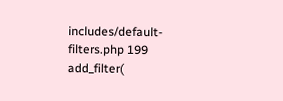includes/default-filters.php 199
add_filter(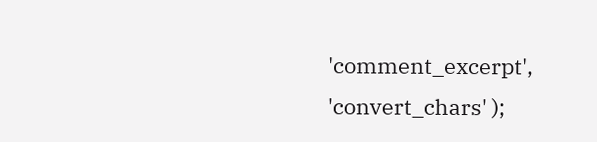'comment_excerpt', 'convert_chars' );